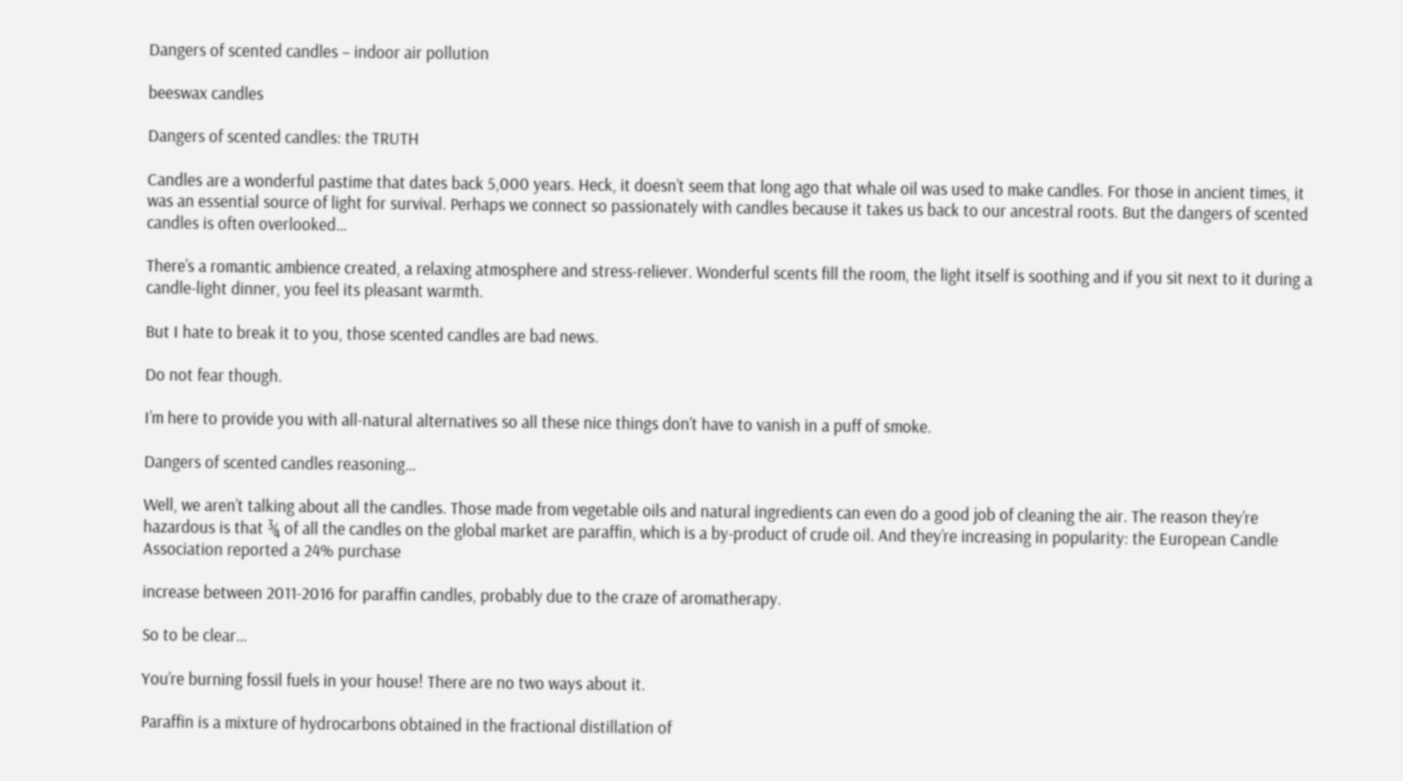Dangers of scented candles – indoor air pollution

beeswax candles

Dangers of scented candles: the TRUTH

Candles are a wonderful pastime that dates back 5,000 years. Heck, it doesn’t seem that long ago that whale oil was used to make candles. For those in ancient times, it was an essential source of light for survival. Perhaps we connect so passionately with candles because it takes us back to our ancestral roots. But the dangers of scented candles is often overlooked…

There’s a romantic ambience created, a relaxing atmosphere and stress-reliever. Wonderful scents fill the room, the light itself is soothing and if you sit next to it during a candle-light dinner, you feel its pleasant warmth.

But I hate to break it to you, those scented candles are bad news.

Do not fear though.

I’m here to provide you with all-natural alternatives so all these nice things don’t have to vanish in a puff of smoke.

Dangers of scented candles reasoning…

Well, we aren’t talking about all the candles. Those made from vegetable oils and natural ingredients can even do a good job of cleaning the air. The reason they’re hazardous is that ¾ of all the candles on the global market are paraffin, which is a by-product of crude oil. And they’re increasing in popularity: the European Candle Association reported a 24% purchase

increase between 2011-2016 for paraffin candles, probably due to the craze of aromatherapy.

So to be clear…

You’re burning fossil fuels in your house! There are no two ways about it.

Paraffin is a mixture of hydrocarbons obtained in the fractional distillation of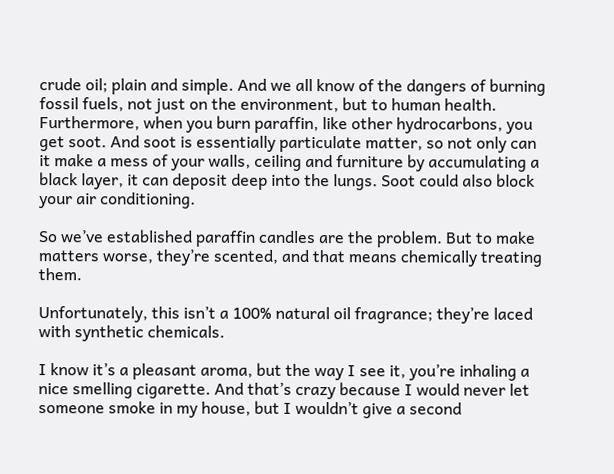crude oil; plain and simple. And we all know of the dangers of burning fossil fuels, not just on the environment, but to human health. Furthermore, when you burn paraffin, like other hydrocarbons, you get soot. And soot is essentially particulate matter, so not only can it make a mess of your walls, ceiling and furniture by accumulating a black layer, it can deposit deep into the lungs. Soot could also block your air conditioning.

So we’ve established paraffin candles are the problem. But to make matters worse, they’re scented, and that means chemically treating them.

Unfortunately, this isn’t a 100% natural oil fragrance; they’re laced with synthetic chemicals.

I know it’s a pleasant aroma, but the way I see it, you’re inhaling a nice smelling cigarette. And that’s crazy because I would never let someone smoke in my house, but I wouldn’t give a second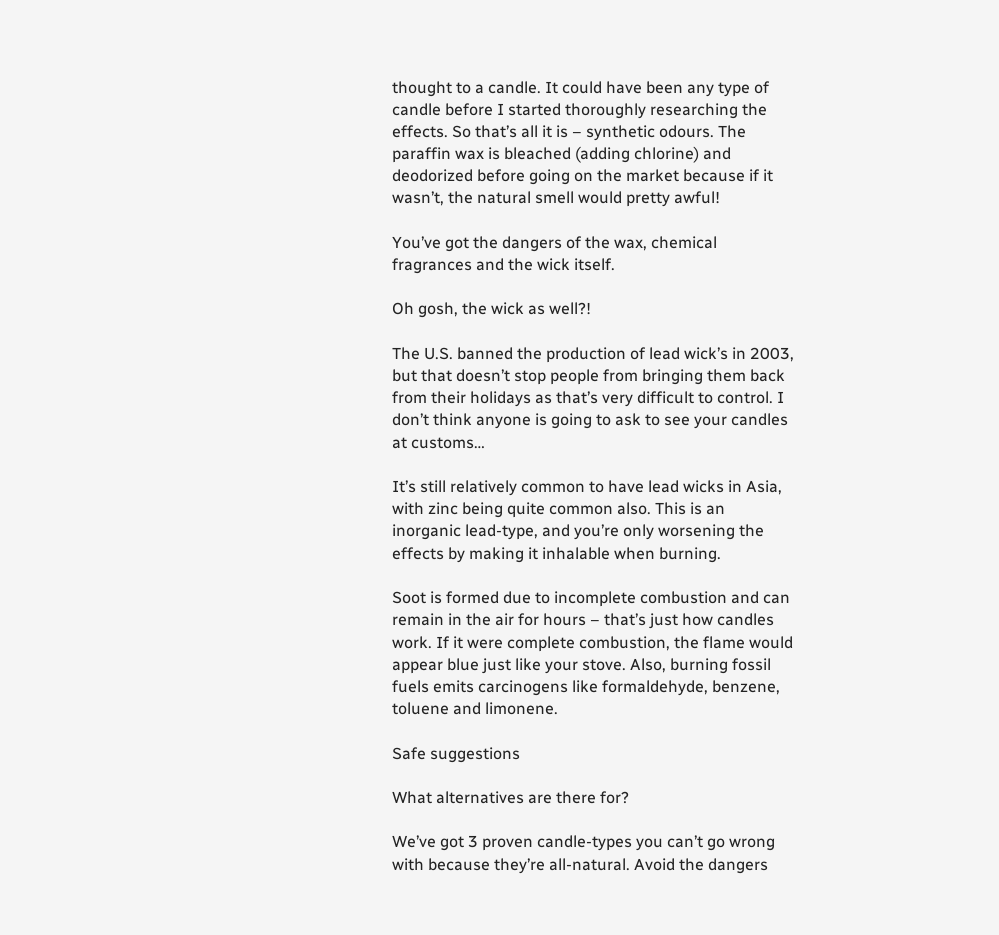thought to a candle. It could have been any type of candle before I started thoroughly researching the effects. So that’s all it is – synthetic odours. The paraffin wax is bleached (adding chlorine) and deodorized before going on the market because if it wasn’t, the natural smell would pretty awful!

You’ve got the dangers of the wax, chemical fragrances and the wick itself.

Oh gosh, the wick as well?!

The U.S. banned the production of lead wick’s in 2003, but that doesn’t stop people from bringing them back from their holidays as that’s very difficult to control. I don’t think anyone is going to ask to see your candles at customs…

It’s still relatively common to have lead wicks in Asia, with zinc being quite common also. This is an inorganic lead-type, and you’re only worsening the effects by making it inhalable when burning.

Soot is formed due to incomplete combustion and can remain in the air for hours – that’s just how candles work. If it were complete combustion, the flame would appear blue just like your stove. Also, burning fossil fuels emits carcinogens like formaldehyde, benzene, toluene and limonene.

Safe suggestions

What alternatives are there for?

We’ve got 3 proven candle-types you can’t go wrong with because they’re all-natural. Avoid the dangers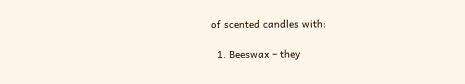of scented candles with:

  1. Beeswax – they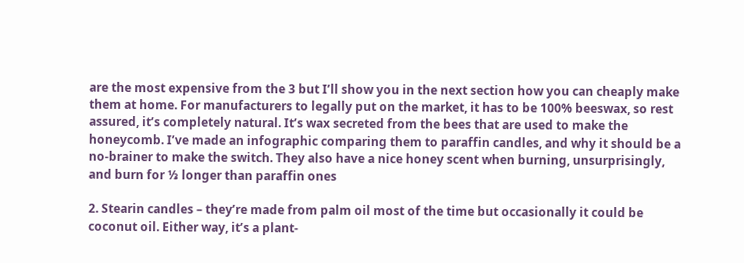are the most expensive from the 3 but I’ll show you in the next section how you can cheaply make them at home. For manufacturers to legally put on the market, it has to be 100% beeswax, so rest assured, it’s completely natural. It’s wax secreted from the bees that are used to make the honeycomb. I’ve made an infographic comparing them to paraffin candles, and why it should be a no-brainer to make the switch. They also have a nice honey scent when burning, unsurprisingly, and burn for ⅓ longer than paraffin ones

2. Stearin candles – they’re made from palm oil most of the time but occasionally it could be coconut oil. Either way, it’s a plant-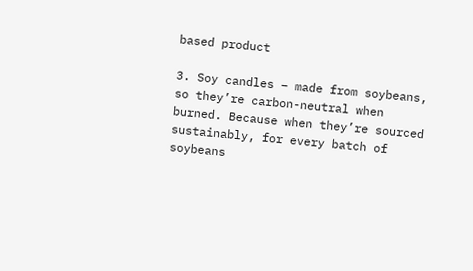based product

3. Soy candles – made from soybeans, so they’re carbon-neutral when burned. Because when they’re sourced sustainably, for every batch of soybeans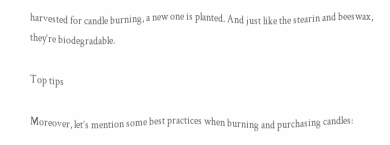harvested for candle burning, a new one is planted. And just like the stearin and beeswax, they’re biodegradable.

Top tips

Moreover, let’s mention some best practices when burning and purchasing candles: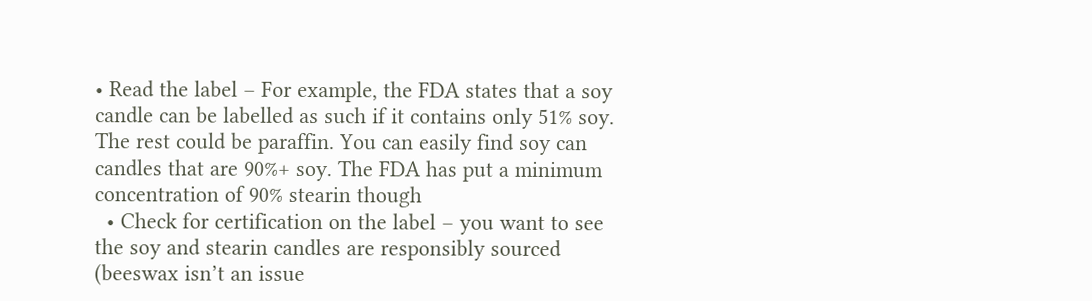• Read the label – For example, the FDA states that a soy candle can be labelled as such if it contains only 51% soy. The rest could be paraffin. You can easily find soy can candles that are 90%+ soy. The FDA has put a minimum concentration of 90% stearin though
  • Check for certification on the label – you want to see the soy and stearin candles are responsibly sourced (beeswax isn’t an issue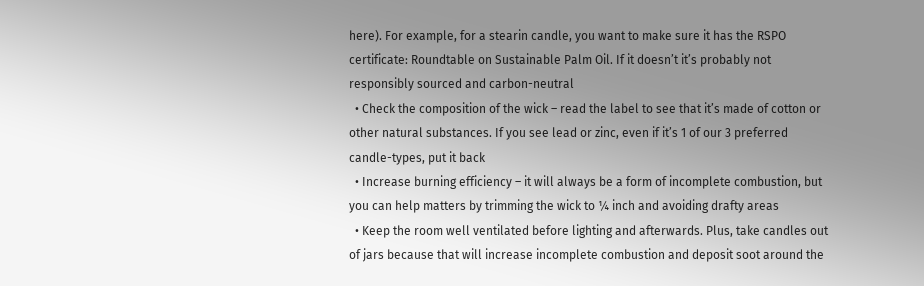here). For example, for a stearin candle, you want to make sure it has the RSPO certificate: Roundtable on Sustainable Palm Oil. If it doesn’t it’s probably not responsibly sourced and carbon-neutral
  • Check the composition of the wick – read the label to see that it’s made of cotton or other natural substances. If you see lead or zinc, even if it’s 1 of our 3 preferred candle-types, put it back
  • Increase burning efficiency – it will always be a form of incomplete combustion, but you can help matters by trimming the wick to ¼ inch and avoiding drafty areas
  • Keep the room well ventilated before lighting and afterwards. Plus, take candles out of jars because that will increase incomplete combustion and deposit soot around the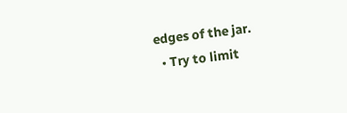edges of the jar.
  • Try to limit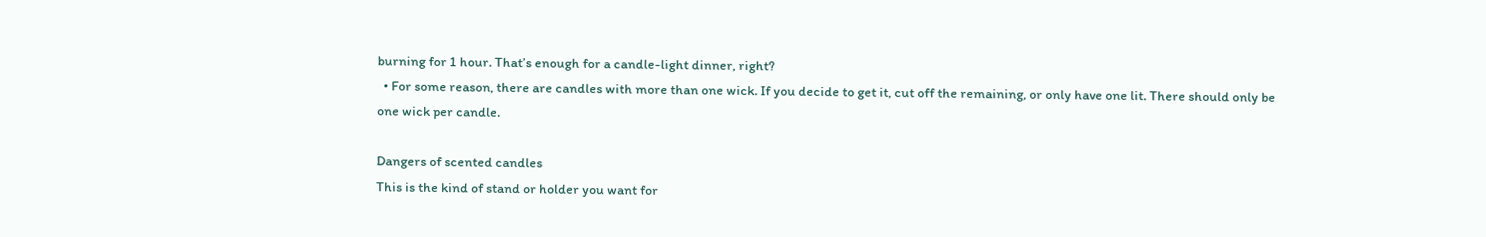burning for 1 hour. That’s enough for a candle-light dinner, right?
  • For some reason, there are candles with more than one wick. If you decide to get it, cut off the remaining, or only have one lit. There should only be one wick per candle.

Dangers of scented candles
This is the kind of stand or holder you want for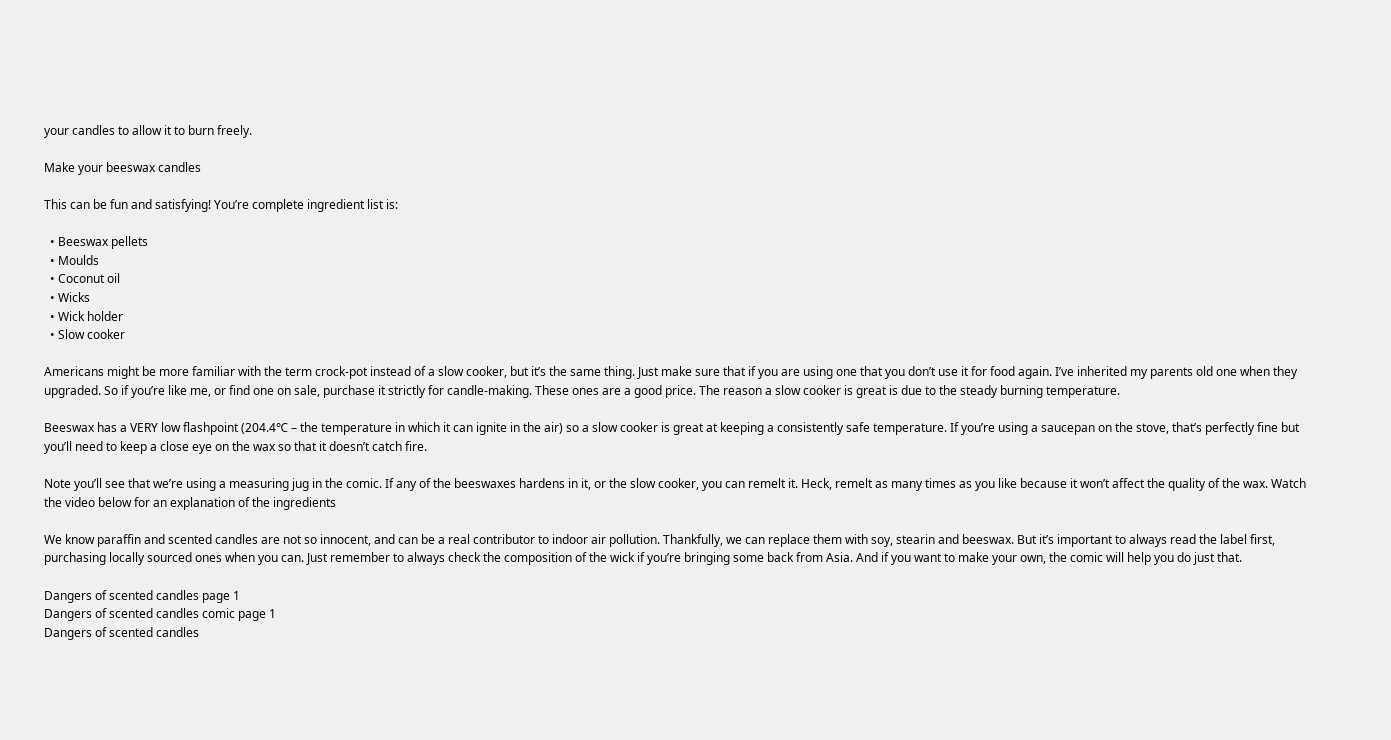your candles to allow it to burn freely.

Make your beeswax candles

This can be fun and satisfying! You’re complete ingredient list is:

  • Beeswax pellets
  • Moulds
  • Coconut oil
  • Wicks
  • Wick holder
  • Slow cooker

Americans might be more familiar with the term crock-pot instead of a slow cooker, but it’s the same thing. Just make sure that if you are using one that you don’t use it for food again. I’ve inherited my parents old one when they upgraded. So if you’re like me, or find one on sale, purchase it strictly for candle-making. These ones are a good price. The reason a slow cooker is great is due to the steady burning temperature.

Beeswax has a VERY low flashpoint (204.4℃ – the temperature in which it can ignite in the air) so a slow cooker is great at keeping a consistently safe temperature. If you’re using a saucepan on the stove, that’s perfectly fine but you’ll need to keep a close eye on the wax so that it doesn’t catch fire.

Note you’ll see that we’re using a measuring jug in the comic. If any of the beeswaxes hardens in it, or the slow cooker, you can remelt it. Heck, remelt as many times as you like because it won’t affect the quality of the wax. Watch the video below for an explanation of the ingredients

We know paraffin and scented candles are not so innocent, and can be a real contributor to indoor air pollution. Thankfully, we can replace them with soy, stearin and beeswax. But it’s important to always read the label first, purchasing locally sourced ones when you can. Just remember to always check the composition of the wick if you’re bringing some back from Asia. And if you want to make your own, the comic will help you do just that.

Dangers of scented candles page 1
Dangers of scented candles comic page 1
Dangers of scented candles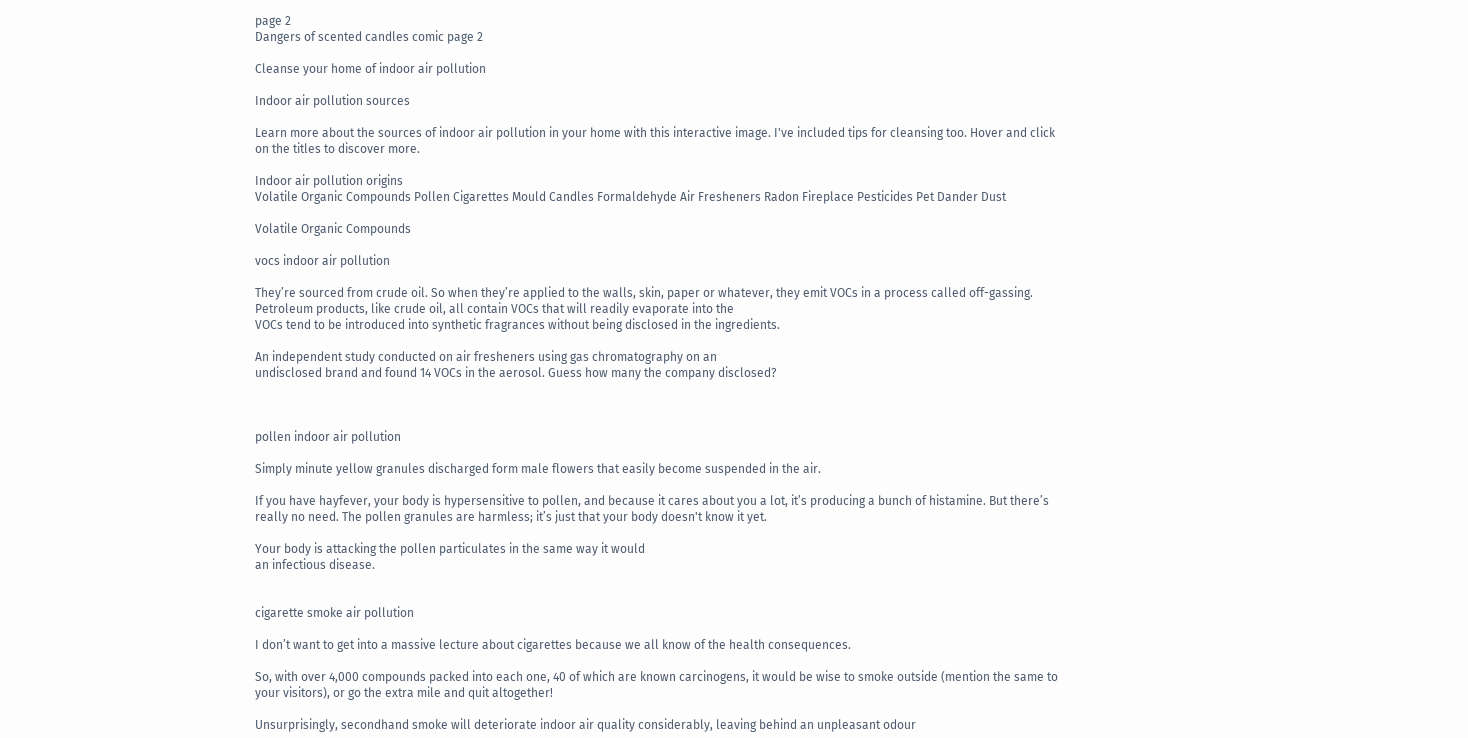page 2
Dangers of scented candles comic page 2

Cleanse your home of indoor air pollution

Indoor air pollution sources

Learn more about the sources of indoor air pollution in your home with this interactive image. I've included tips for cleansing too. Hover and click on the titles to discover more.

Indoor air pollution origins
Volatile Organic Compounds Pollen Cigarettes Mould Candles Formaldehyde Air Fresheners Radon Fireplace Pesticides Pet Dander Dust

Volatile Organic Compounds

vocs indoor air pollution

They’re sourced from crude oil. So when they’re applied to the walls, skin, paper or whatever, they emit VOCs in a process called off-gassing. Petroleum products, like crude oil, all contain VOCs that will readily evaporate into the
VOCs tend to be introduced into synthetic fragrances without being disclosed in the ingredients.

An independent study conducted on air fresheners using gas chromatography on an
undisclosed brand and found 14 VOCs in the aerosol. Guess how many the company disclosed?



pollen indoor air pollution

Simply minute yellow granules discharged form male flowers that easily become suspended in the air.

If you have hayfever, your body is hypersensitive to pollen, and because it cares about you a lot, it’s producing a bunch of histamine. But there’s really no need. The pollen granules are harmless; it’s just that your body doesn't know it yet.

Your body is attacking the pollen particulates in the same way it would
an infectious disease.


cigarette smoke air pollution

I don’t want to get into a massive lecture about cigarettes because we all know of the health consequences.

So, with over 4,000 compounds packed into each one, 40 of which are known carcinogens, it would be wise to smoke outside (mention the same to your visitors), or go the extra mile and quit altogether!

Unsurprisingly, secondhand smoke will deteriorate indoor air quality considerably, leaving behind an unpleasant odour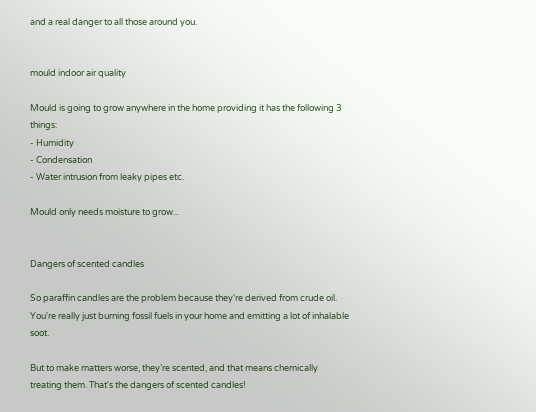and a real danger to all those around you.


mould indoor air quality

Mould is going to grow anywhere in the home providing it has the following 3 things:
- Humidity
- Condensation
- Water intrusion from leaky pipes etc.

Mould only needs moisture to grow...


Dangers of scented candles

So paraffin candles are the problem because they're derived from crude oil. You're really just burning fossil fuels in your home and emitting a lot of inhalable soot.

But to make matters worse, they’re scented, and that means chemically treating them. That's the dangers of scented candles!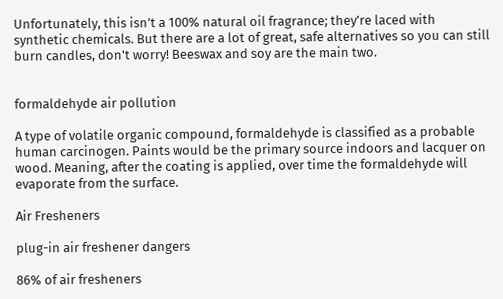Unfortunately, this isn’t a 100% natural oil fragrance; they’re laced with
synthetic chemicals. But there are a lot of great, safe alternatives so you can still burn candles, don't worry! Beeswax and soy are the main two.


formaldehyde air pollution

A type of volatile organic compound, formaldehyde is classified as a probable human carcinogen. Paints would be the primary source indoors and lacquer on wood. Meaning, after the coating is applied, over time the formaldehyde will evaporate from the surface.

Air Fresheners

plug-in air freshener dangers

86% of air fresheners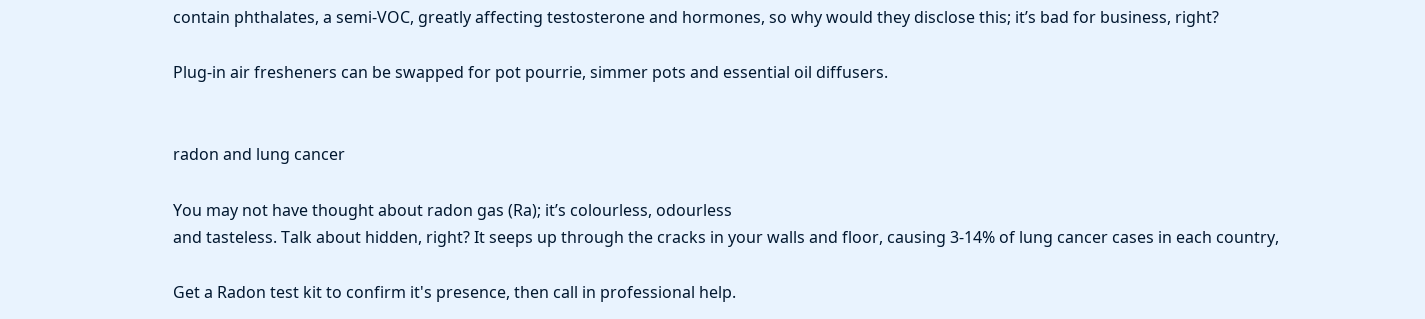contain phthalates, a semi-VOC, greatly affecting testosterone and hormones, so why would they disclose this; it’s bad for business, right?

Plug-in air fresheners can be swapped for pot pourrie, simmer pots and essential oil diffusers.


radon and lung cancer

You may not have thought about radon gas (Ra); it’s colourless, odourless
and tasteless. Talk about hidden, right? It seeps up through the cracks in your walls and floor, causing 3-14% of lung cancer cases in each country,

Get a Radon test kit to confirm it's presence, then call in professional help.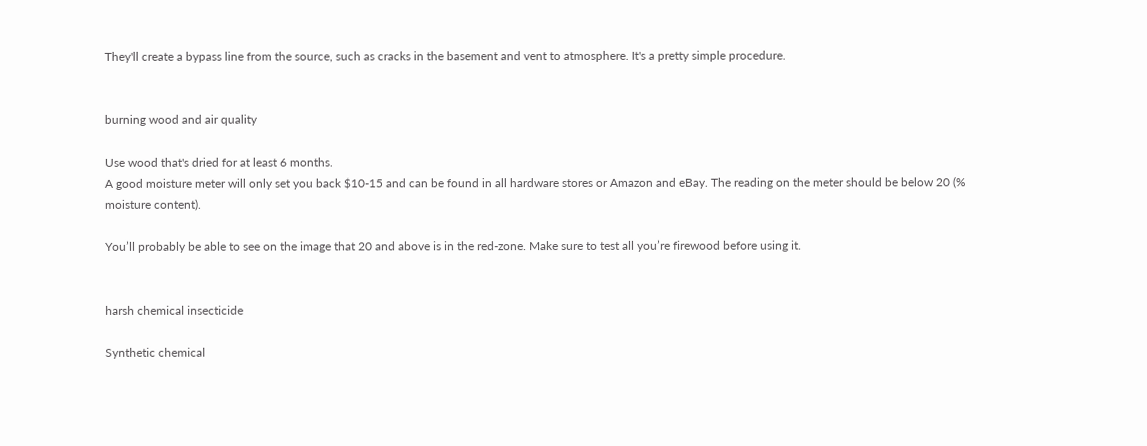They'll create a bypass line from the source, such as cracks in the basement and vent to atmosphere. It's a pretty simple procedure.


burning wood and air quality

Use wood that's dried for at least 6 months.
A good moisture meter will only set you back $10-15 and can be found in all hardware stores or Amazon and eBay. The reading on the meter should be below 20 (% moisture content).

You’ll probably be able to see on the image that 20 and above is in the red-zone. Make sure to test all you’re firewood before using it.


harsh chemical insecticide

Synthetic chemical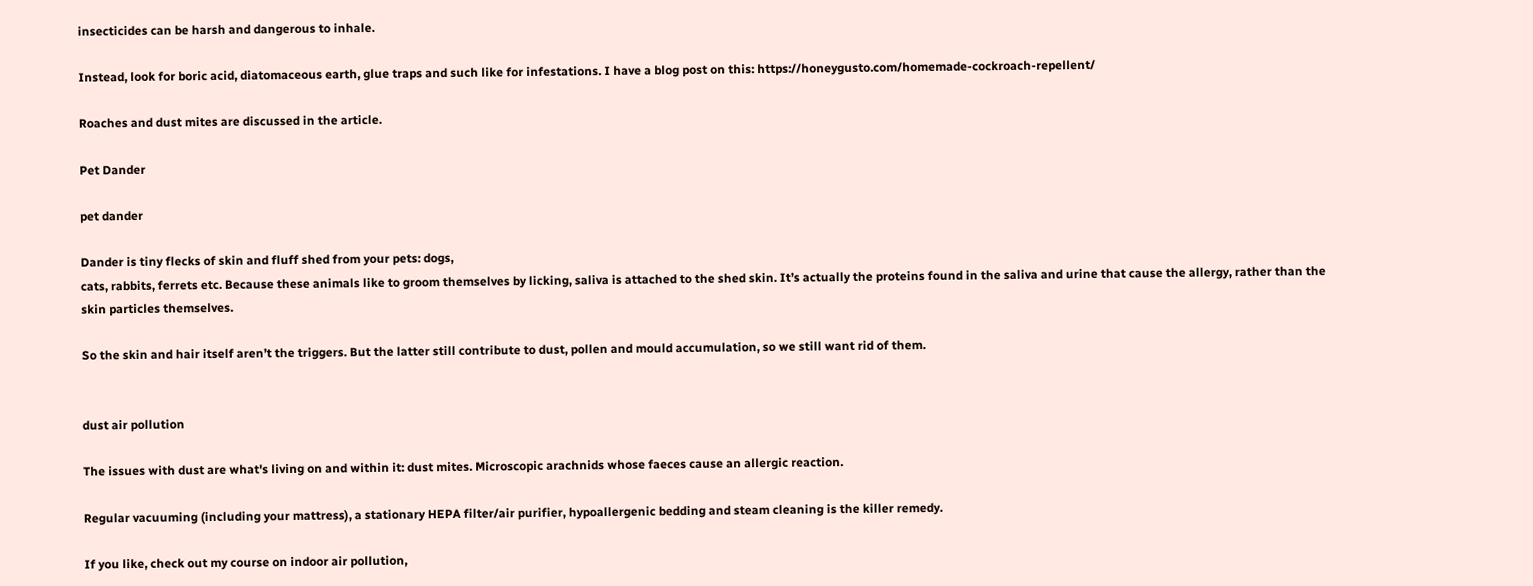insecticides can be harsh and dangerous to inhale.

Instead, look for boric acid, diatomaceous earth, glue traps and such like for infestations. I have a blog post on this: https://honeygusto.com/homemade-cockroach-repellent/

Roaches and dust mites are discussed in the article.

Pet Dander

pet dander

Dander is tiny flecks of skin and fluff shed from your pets: dogs,
cats, rabbits, ferrets etc. Because these animals like to groom themselves by licking, saliva is attached to the shed skin. It’s actually the proteins found in the saliva and urine that cause the allergy, rather than the skin particles themselves.

So the skin and hair itself aren’t the triggers. But the latter still contribute to dust, pollen and mould accumulation, so we still want rid of them.


dust air pollution

The issues with dust are what's living on and within it: dust mites. Microscopic arachnids whose faeces cause an allergic reaction.

Regular vacuuming (including your mattress), a stationary HEPA filter/air purifier, hypoallergenic bedding and steam cleaning is the killer remedy.

If you like, check out my course on indoor air pollution,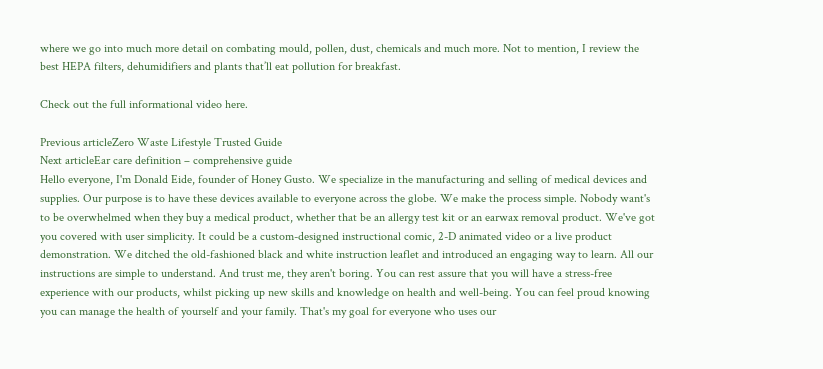where we go into much more detail on combating mould, pollen, dust, chemicals and much more. Not to mention, I review the best HEPA filters, dehumidifiers and plants that’ll eat pollution for breakfast.

Check out the full informational video here.

Previous articleZero Waste Lifestyle Trusted Guide
Next articleEar care definition – comprehensive guide
Hello everyone, I'm Donald Eide, founder of Honey Gusto. We specialize in the manufacturing and selling of medical devices and supplies. Our purpose is to have these devices available to everyone across the globe. We make the process simple. Nobody want's to be overwhelmed when they buy a medical product, whether that be an allergy test kit or an earwax removal product. We've got you covered with user simplicity. It could be a custom-designed instructional comic, 2-D animated video or a live product demonstration. We ditched the old-fashioned black and white instruction leaflet and introduced an engaging way to learn. All our instructions are simple to understand. And trust me, they aren't boring. You can rest assure that you will have a stress-free experience with our products, whilst picking up new skills and knowledge on health and well-being. You can feel proud knowing you can manage the health of yourself and your family. That's my goal for everyone who uses our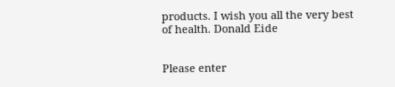products. I wish you all the very best of health. Donald Eide


Please enter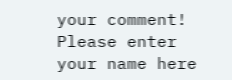your comment!
Please enter your name here